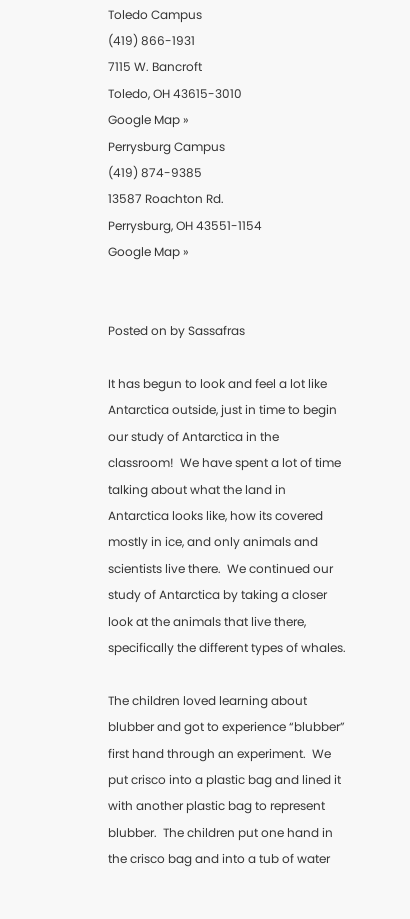Toledo Campus
(419) 866-1931
7115 W. Bancroft
Toledo, OH 43615-3010
Google Map »
Perrysburg Campus
(419) 874-9385
13587 Roachton Rd.
Perrysburg, OH 43551-1154
Google Map »


Posted on by Sassafras

It has begun to look and feel a lot like Antarctica outside, just in time to begin our study of Antarctica in the classroom!  We have spent a lot of time talking about what the land in Antarctica looks like, how its covered mostly in ice, and only animals and scientists live there.  We continued our study of Antarctica by taking a closer look at the animals that live there, specifically the different types of whales.

The children loved learning about blubber and got to experience “blubber” first hand through an experiment.  We put crisco into a plastic bag and lined it with another plastic bag to represent blubber.  The children put one hand in the crisco bag and into a tub of water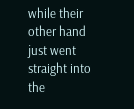while their other hand just went straight into the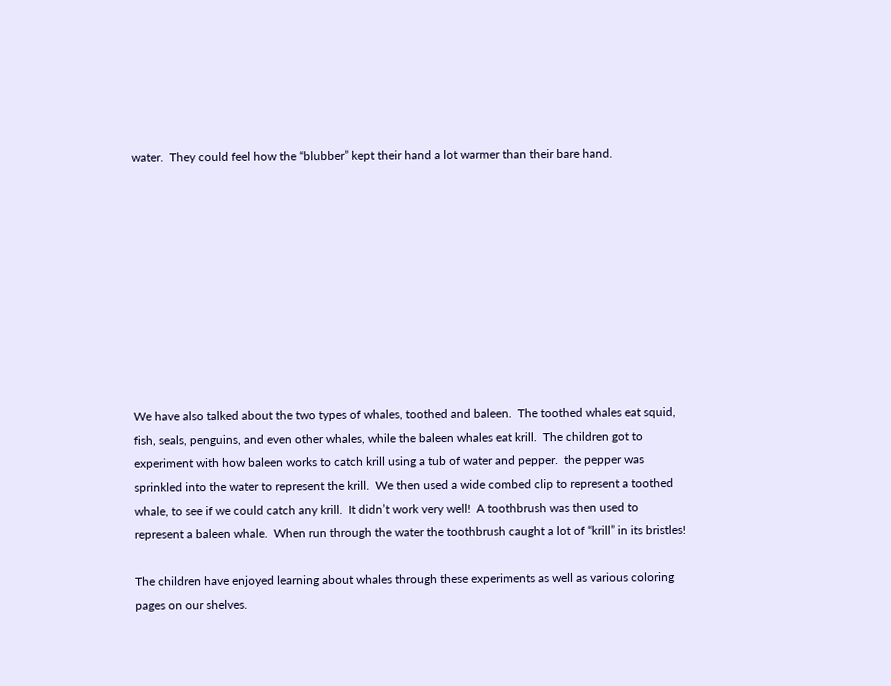water.  They could feel how the “blubber” kept their hand a lot warmer than their bare hand.










We have also talked about the two types of whales, toothed and baleen.  The toothed whales eat squid, fish, seals, penguins, and even other whales, while the baleen whales eat krill.  The children got to experiment with how baleen works to catch krill using a tub of water and pepper.  the pepper was sprinkled into the water to represent the krill.  We then used a wide combed clip to represent a toothed whale, to see if we could catch any krill.  It didn’t work very well!  A toothbrush was then used to represent a baleen whale.  When run through the water the toothbrush caught a lot of “krill” in its bristles!

The children have enjoyed learning about whales through these experiments as well as various coloring pages on our shelves.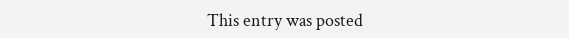This entry was posted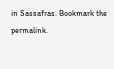in Sassafras. Bookmark the permalink.